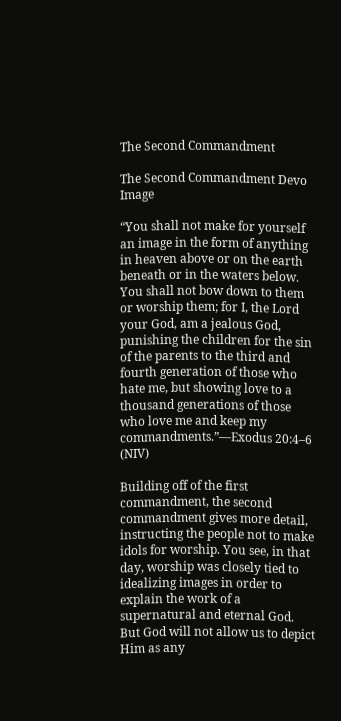The Second Commandment

The Second Commandment Devo Image

“You shall not make for yourself an image in the form of anything in heaven above or on the earth beneath or in the waters below. You shall not bow down to them or worship them; for I, the Lord your God, am a jealous God, punishing the children for the sin of the parents to the third and fourth generation of those who hate me, but showing love to a thousand generations of those who love me and keep my commandments.”—Exodus 20:4–6 (NIV)

Building off of the first commandment, the second commandment gives more detail, instructing the people not to make idols for worship. You see, in that day, worship was closely tied to idealizing images in order to explain the work of a supernatural and eternal God. But God will not allow us to depict Him as any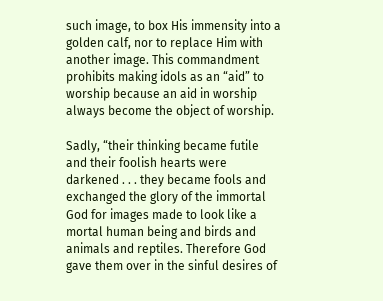such image, to box His immensity into a golden calf, nor to replace Him with another image. This commandment prohibits making idols as an “aid” to worship because an aid in worship always become the object of worship.

Sadly, “their thinking became futile and their foolish hearts were darkened . . . they became fools and exchanged the glory of the immortal God for images made to look like a mortal human being and birds and animals and reptiles. Therefore God gave them over in the sinful desires of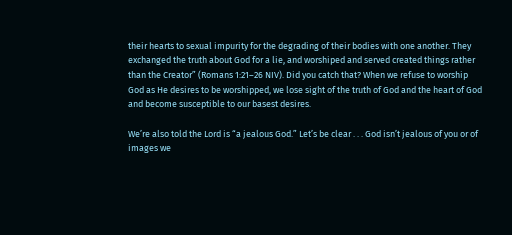their hearts to sexual impurity for the degrading of their bodies with one another. They exchanged the truth about God for a lie, and worshiped and served created things rather than the Creator” (Romans 1:21–26 NIV). Did you catch that? When we refuse to worship God as He desires to be worshipped, we lose sight of the truth of God and the heart of God and become susceptible to our basest desires.

We’re also told the Lord is “a jealous God.” Let’s be clear . . . God isn’t jealous of you or of images we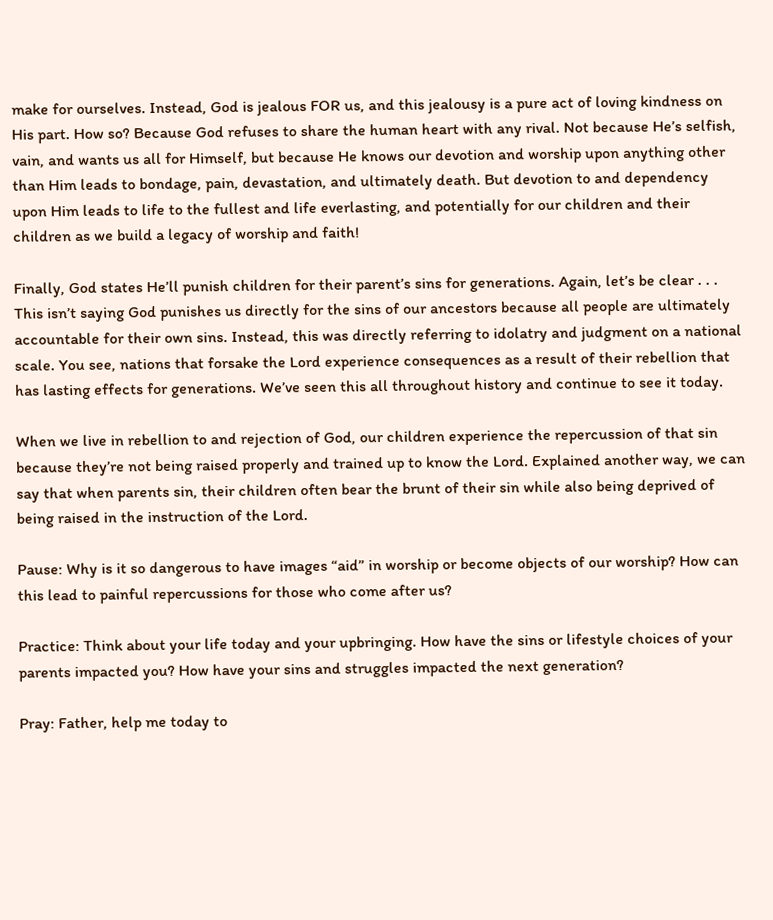make for ourselves. Instead, God is jealous FOR us, and this jealousy is a pure act of loving kindness on His part. How so? Because God refuses to share the human heart with any rival. Not because He’s selfish, vain, and wants us all for Himself, but because He knows our devotion and worship upon anything other than Him leads to bondage, pain, devastation, and ultimately death. But devotion to and dependency upon Him leads to life to the fullest and life everlasting, and potentially for our children and their children as we build a legacy of worship and faith!

Finally, God states He’ll punish children for their parent’s sins for generations. Again, let’s be clear . . . This isn’t saying God punishes us directly for the sins of our ancestors because all people are ultimately accountable for their own sins. Instead, this was directly referring to idolatry and judgment on a national scale. You see, nations that forsake the Lord experience consequences as a result of their rebellion that has lasting effects for generations. We’ve seen this all throughout history and continue to see it today.

When we live in rebellion to and rejection of God, our children experience the repercussion of that sin because they’re not being raised properly and trained up to know the Lord. Explained another way, we can say that when parents sin, their children often bear the brunt of their sin while also being deprived of being raised in the instruction of the Lord.

Pause: Why is it so dangerous to have images “aid” in worship or become objects of our worship? How can this lead to painful repercussions for those who come after us?

Practice: Think about your life today and your upbringing. How have the sins or lifestyle choices of your parents impacted you? How have your sins and struggles impacted the next generation?

Pray: Father, help me today to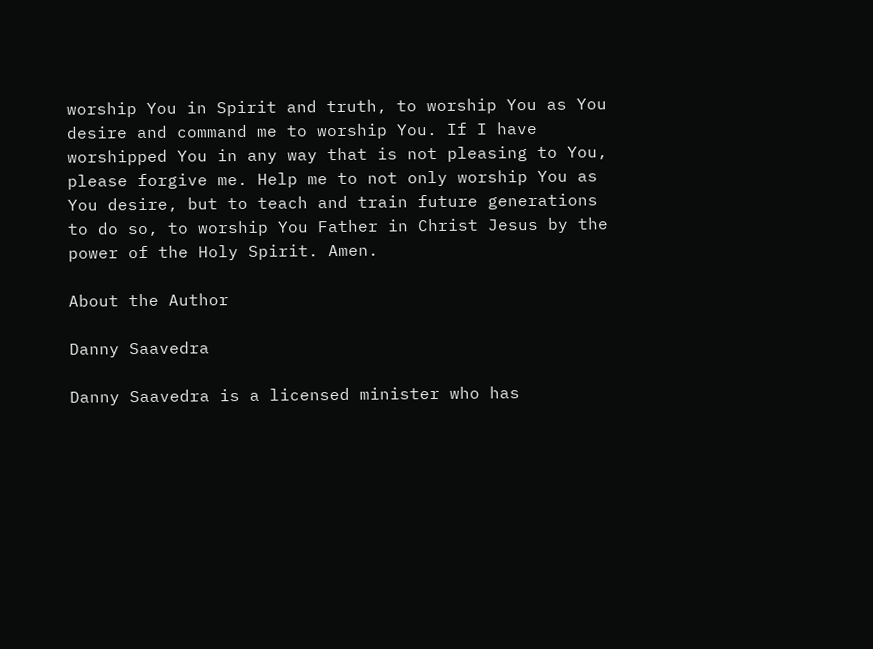worship You in Spirit and truth, to worship You as You desire and command me to worship You. If I have worshipped You in any way that is not pleasing to You, please forgive me. Help me to not only worship You as You desire, but to teach and train future generations to do so, to worship You Father in Christ Jesus by the power of the Holy Spirit. Amen.

About the Author

Danny Saavedra

Danny Saavedra is a licensed minister who has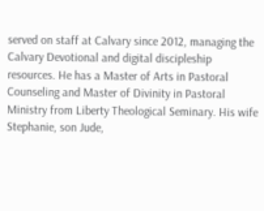served on staff at Calvary since 2012, managing the Calvary Devotional and digital discipleship resources. He has a Master of Arts in Pastoral Counseling and Master of Divinity in Pastoral Ministry from Liberty Theological Seminary. His wife Stephanie, son Jude,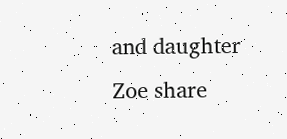and daughter Zoe share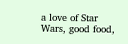a love of Star Wars, good food,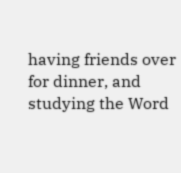having friends over for dinner, and studying the Word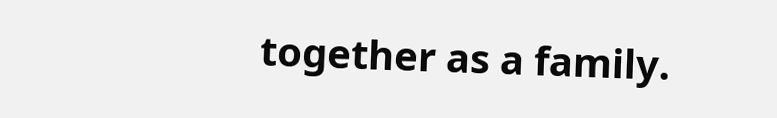together as a family.